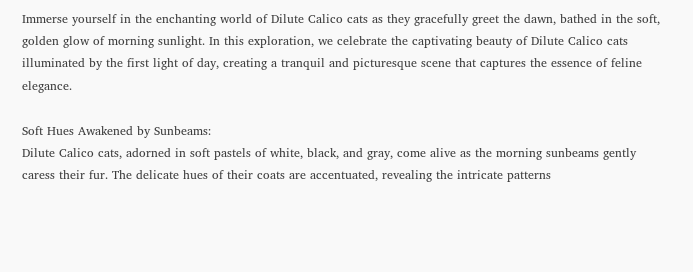Immerse yourself in the enchanting world of Dilute Calico cats as they gracefully greet the dawn, bathed in the soft, golden glow of morning sunlight. In this exploration, we celebrate the captivating beauty of Dilute Calico cats illuminated by the first light of day, creating a tranquil and picturesque scene that captures the essence of feline elegance.

Soft Hues Awakened by Sunbeams:
Dilute Calico cats, adorned in soft pastels of white, black, and gray, come alive as the morning sunbeams gently caress their fur. The delicate hues of their coats are accentuated, revealing the intricate patterns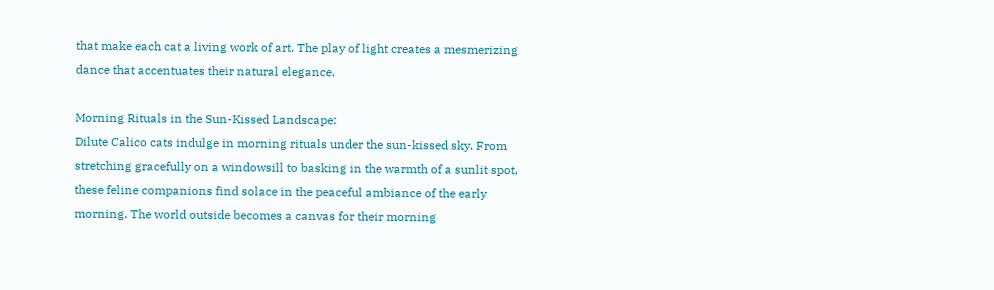that make each cat a living work of art. The play of light creates a mesmerizing dance that accentuates their natural elegance.

Morning Rituals in the Sun-Kissed Landscape:
Dilute Calico cats indulge in morning rituals under the sun-kissed sky. From stretching gracefully on a windowsill to basking in the warmth of a sunlit spot, these feline companions find solace in the peaceful ambiance of the early morning. The world outside becomes a canvas for their morning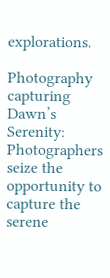explorations.

Photography capturing Dawn’s Serenity:
Photographers seize the opportunity to capture the serene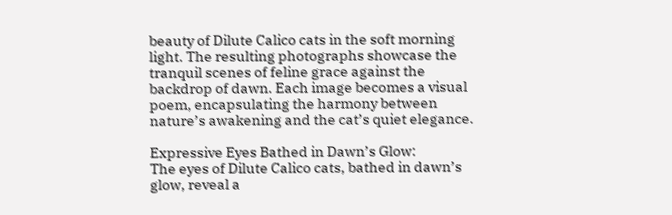beauty of Dilute Calico cats in the soft morning light. The resulting photographs showcase the tranquil scenes of feline grace against the backdrop of dawn. Each image becomes a visual poem, encapsulating the harmony between nature’s awakening and the cat’s quiet elegance.

Expressive Eyes Bathed in Dawn’s Glow:
The eyes of Dilute Calico cats, bathed in dawn’s glow, reveal a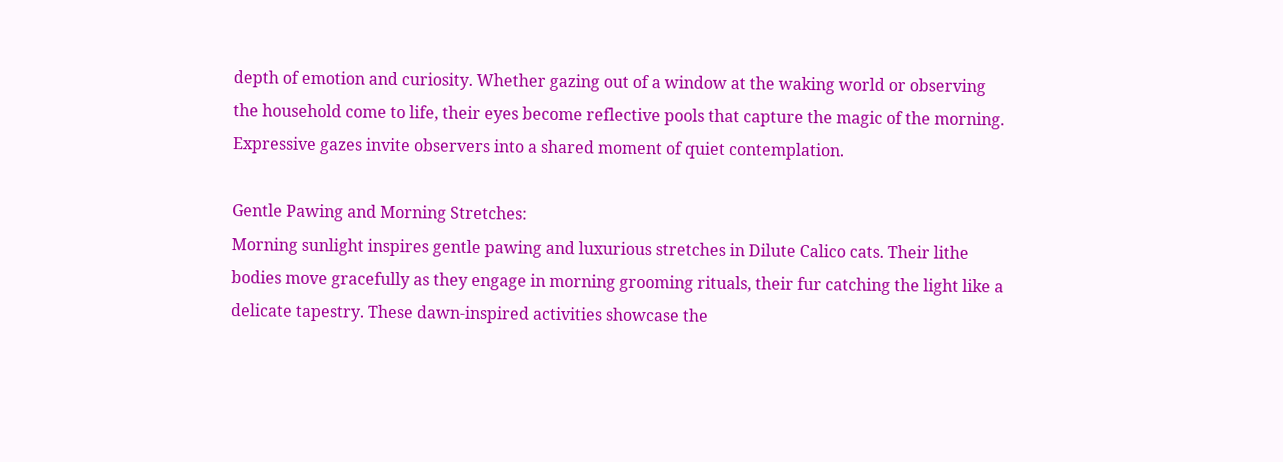depth of emotion and curiosity. Whether gazing out of a window at the waking world or observing the household come to life, their eyes become reflective pools that capture the magic of the morning. Expressive gazes invite observers into a shared moment of quiet contemplation.

Gentle Pawing and Morning Stretches:
Morning sunlight inspires gentle pawing and luxurious stretches in Dilute Calico cats. Their lithe bodies move gracefully as they engage in morning grooming rituals, their fur catching the light like a delicate tapestry. These dawn-inspired activities showcase the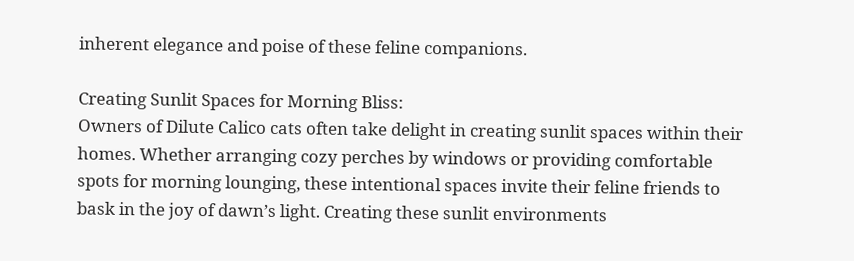inherent elegance and poise of these feline companions.

Creating Sunlit Spaces for Morning Bliss:
Owners of Dilute Calico cats often take delight in creating sunlit spaces within their homes. Whether arranging cozy perches by windows or providing comfortable spots for morning lounging, these intentional spaces invite their feline friends to bask in the joy of dawn’s light. Creating these sunlit environments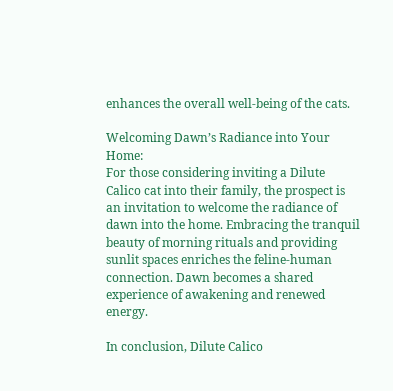enhances the overall well-being of the cats.

Welcoming Dawn’s Radiance into Your Home:
For those considering inviting a Dilute Calico cat into their family, the prospect is an invitation to welcome the radiance of dawn into the home. Embracing the tranquil beauty of morning rituals and providing sunlit spaces enriches the feline-human connection. Dawn becomes a shared experience of awakening and renewed energy.

In conclusion, Dilute Calico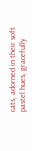cats, adorned in their soft pastel hues, gracefully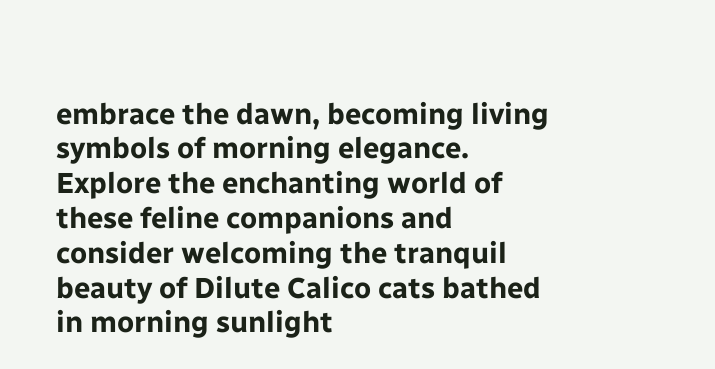embrace the dawn, becoming living symbols of morning elegance. Explore the enchanting world of these feline companions and consider welcoming the tranquil beauty of Dilute Calico cats bathed in morning sunlight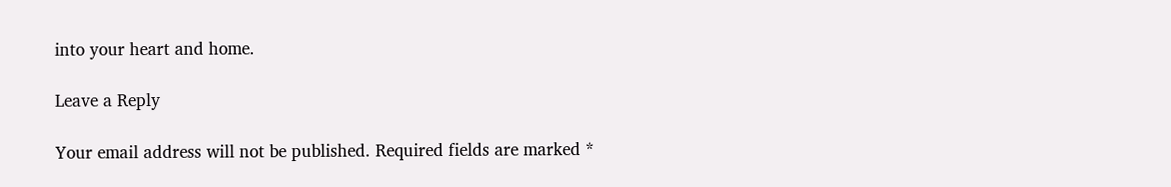into your heart and home.

Leave a Reply

Your email address will not be published. Required fields are marked *